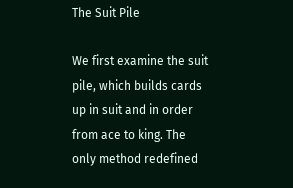The Suit Pile

We first examine the suit pile, which builds cards up in suit and in order from ace to king. The only method redefined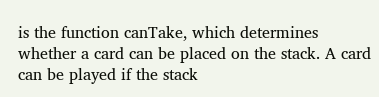is the function canTake, which determines whether a card can be placed on the stack. A card can be played if the stack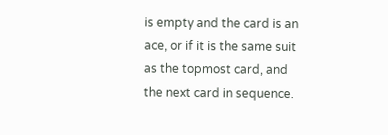is empty and the card is an ace, or if it is the same suit as the topmost card, and the next card in sequence.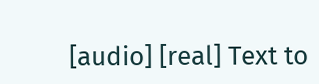[audio] [real] Text to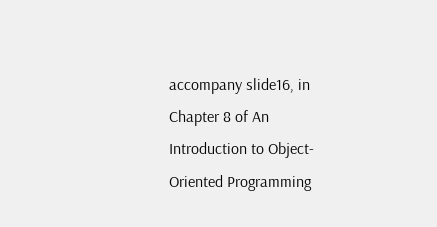accompany slide16, in Chapter 8 of An Introduction to Object-Oriented Programming